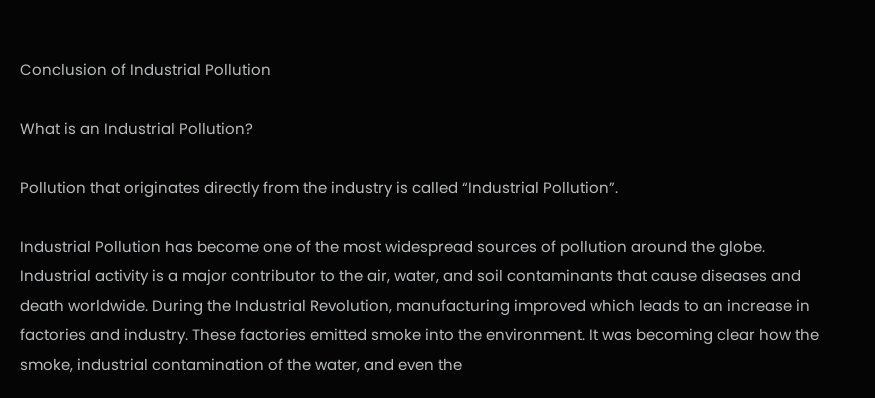Conclusion of Industrial Pollution

What is an Industrial Pollution?

Pollution that originates directly from the industry is called “Industrial Pollution”.

Industrial Pollution has become one of the most widespread sources of pollution around the globe. Industrial activity is a major contributor to the air, water, and soil contaminants that cause diseases and death worldwide. During the Industrial Revolution, manufacturing improved which leads to an increase in factories and industry. These factories emitted smoke into the environment. It was becoming clear how the smoke, industrial contamination of the water, and even the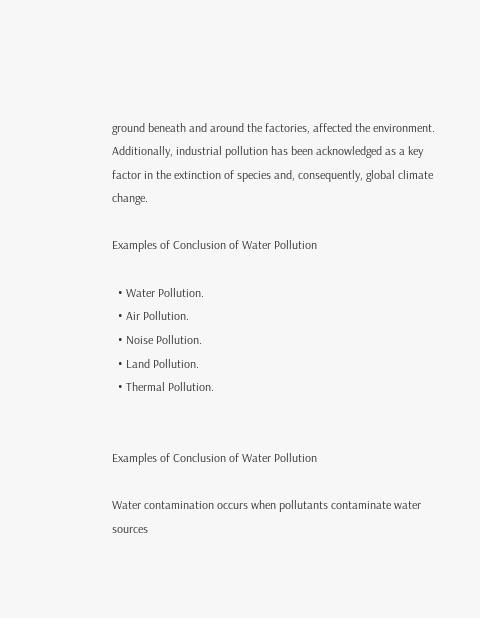ground beneath and around the factories, affected the environment. Additionally, industrial pollution has been acknowledged as a key factor in the extinction of species and, consequently, global climate change.

Examples of Conclusion of Water Pollution

  • Water Pollution.
  • Air Pollution.
  • Noise Pollution.
  • Land Pollution.
  • Thermal Pollution.


Examples of Conclusion of Water Pollution

Water contamination occurs when pollutants contaminate water sources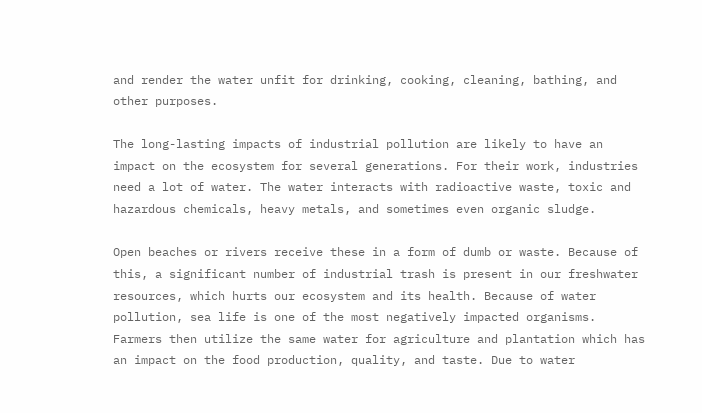and render the water unfit for drinking, cooking, cleaning, bathing, and other purposes.

The long-lasting impacts of industrial pollution are likely to have an impact on the ecosystem for several generations. For their work, industries need a lot of water. The water interacts with radioactive waste, toxic and hazardous chemicals, heavy metals, and sometimes even organic sludge.

Open beaches or rivers receive these in a form of dumb or waste. Because of this, a significant number of industrial trash is present in our freshwater resources, which hurts our ecosystem and its health. Because of water pollution, sea life is one of the most negatively impacted organisms. Farmers then utilize the same water for agriculture and plantation which has an impact on the food production, quality, and taste. Due to water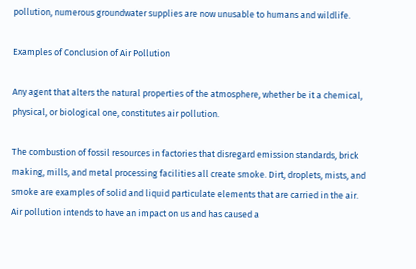pollution, numerous groundwater supplies are now unusable to humans and wildlife.

Examples of Conclusion of Air Pollution

Any agent that alters the natural properties of the atmosphere, whether be it a chemical, physical, or biological one, constitutes air pollution.

The combustion of fossil resources in factories that disregard emission standards, brick making, mills, and metal processing facilities all create smoke. Dirt, droplets, mists, and smoke are examples of solid and liquid particulate elements that are carried in the air. Air pollution intends to have an impact on us and has caused a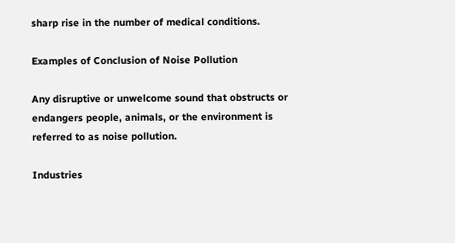sharp rise in the number of medical conditions.

Examples of Conclusion of Noise Pollution

Any disruptive or unwelcome sound that obstructs or endangers people, animals, or the environment is referred to as noise pollution.

Industries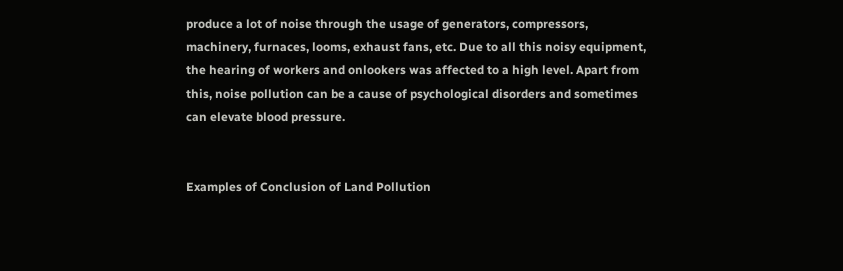produce a lot of noise through the usage of generators, compressors, machinery, furnaces, looms, exhaust fans, etc. Due to all this noisy equipment, the hearing of workers and onlookers was affected to a high level. Apart from this, noise pollution can be a cause of psychological disorders and sometimes can elevate blood pressure.


Examples of Conclusion of Land Pollution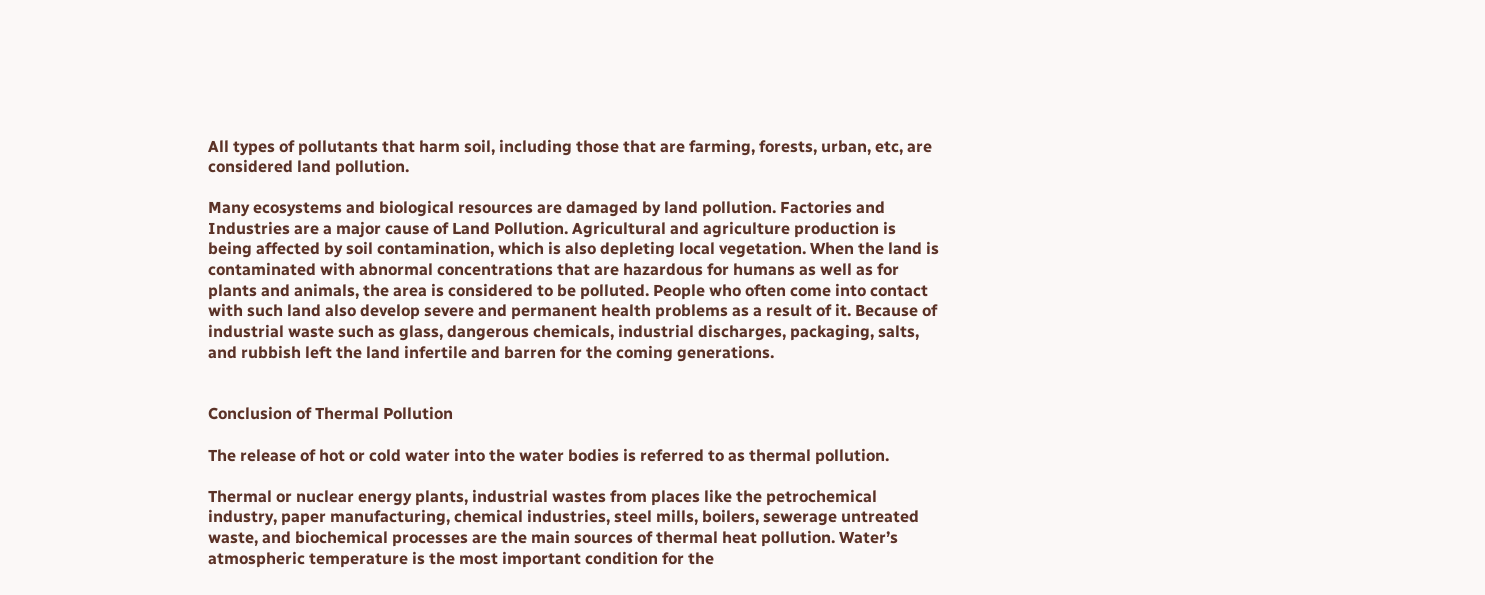All types of pollutants that harm soil, including those that are farming, forests, urban, etc, are considered land pollution.

Many ecosystems and biological resources are damaged by land pollution. Factories and Industries are a major cause of Land Pollution. Agricultural and agriculture production is being affected by soil contamination, which is also depleting local vegetation. When the land is contaminated with abnormal concentrations that are hazardous for humans as well as for plants and animals, the area is considered to be polluted. People who often come into contact with such land also develop severe and permanent health problems as a result of it. Because of industrial waste such as glass, dangerous chemicals, industrial discharges, packaging, salts, and rubbish left the land infertile and barren for the coming generations.


Conclusion of Thermal Pollution

The release of hot or cold water into the water bodies is referred to as thermal pollution.

Thermal or nuclear energy plants, industrial wastes from places like the petrochemical industry, paper manufacturing, chemical industries, steel mills, boilers, sewerage untreated waste, and biochemical processes are the main sources of thermal heat pollution. Water’s atmospheric temperature is the most important condition for the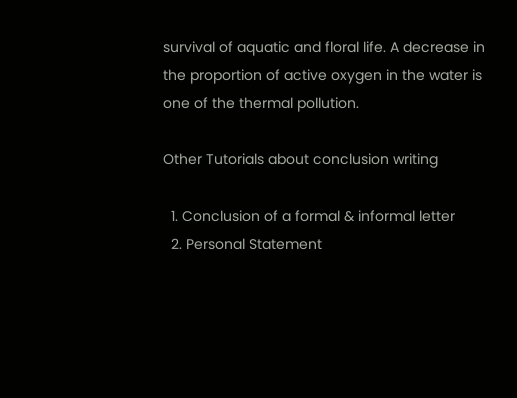survival of aquatic and floral life. A decrease in the proportion of active oxygen in the water is one of the thermal pollution.

Other Tutorials about conclusion writing

  1. Conclusion of a formal & informal letter
  2. Personal Statement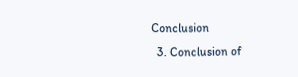Conclusion
  3. Conclusion of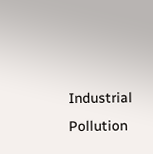Industrial Pollution